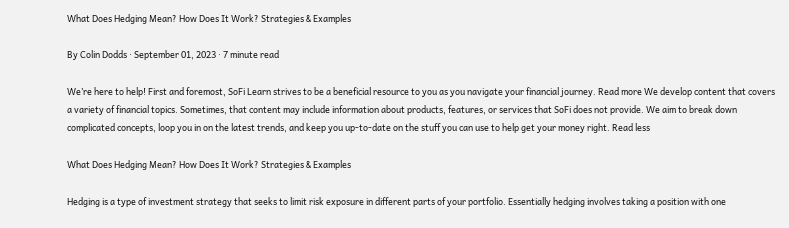What Does Hedging Mean? How Does It Work? Strategies & Examples

By Colin Dodds · September 01, 2023 · 7 minute read

We’re here to help! First and foremost, SoFi Learn strives to be a beneficial resource to you as you navigate your financial journey. Read more We develop content that covers a variety of financial topics. Sometimes, that content may include information about products, features, or services that SoFi does not provide. We aim to break down complicated concepts, loop you in on the latest trends, and keep you up-to-date on the stuff you can use to help get your money right. Read less

What Does Hedging Mean? How Does It Work? Strategies & Examples

Hedging is a type of investment strategy that seeks to limit risk exposure in different parts of your portfolio. Essentially hedging involves taking a position with one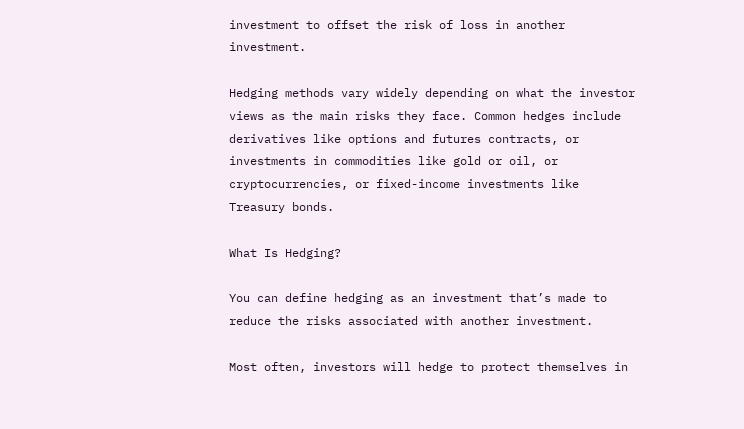investment to offset the risk of loss in another investment.

Hedging methods vary widely depending on what the investor views as the main risks they face. Common hedges include derivatives like options and futures contracts, or investments in commodities like gold or oil, or cryptocurrencies, or fixed-income investments like Treasury bonds.

What Is Hedging?

You can define hedging as an investment that’s made to reduce the risks associated with another investment.

Most often, investors will hedge to protect themselves in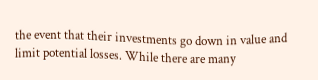the event that their investments go down in value and limit potential losses. While there are many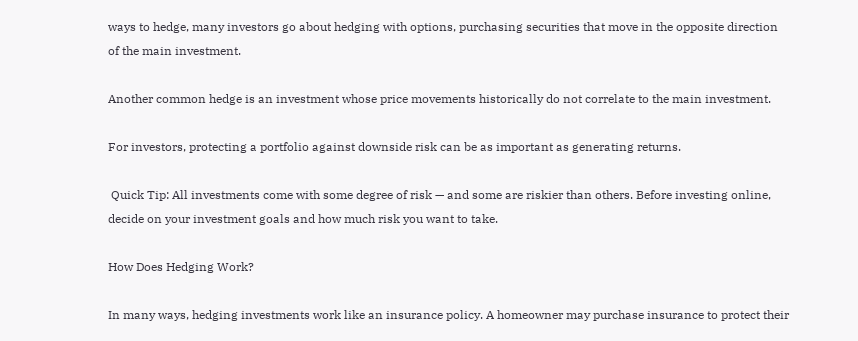ways to hedge, many investors go about hedging with options, purchasing securities that move in the opposite direction of the main investment.

Another common hedge is an investment whose price movements historically do not correlate to the main investment.

For investors, protecting a portfolio against downside risk can be as important as generating returns.

 Quick Tip: All investments come with some degree of risk — and some are riskier than others. Before investing online, decide on your investment goals and how much risk you want to take.

How Does Hedging Work?

In many ways, hedging investments work like an insurance policy. A homeowner may purchase insurance to protect their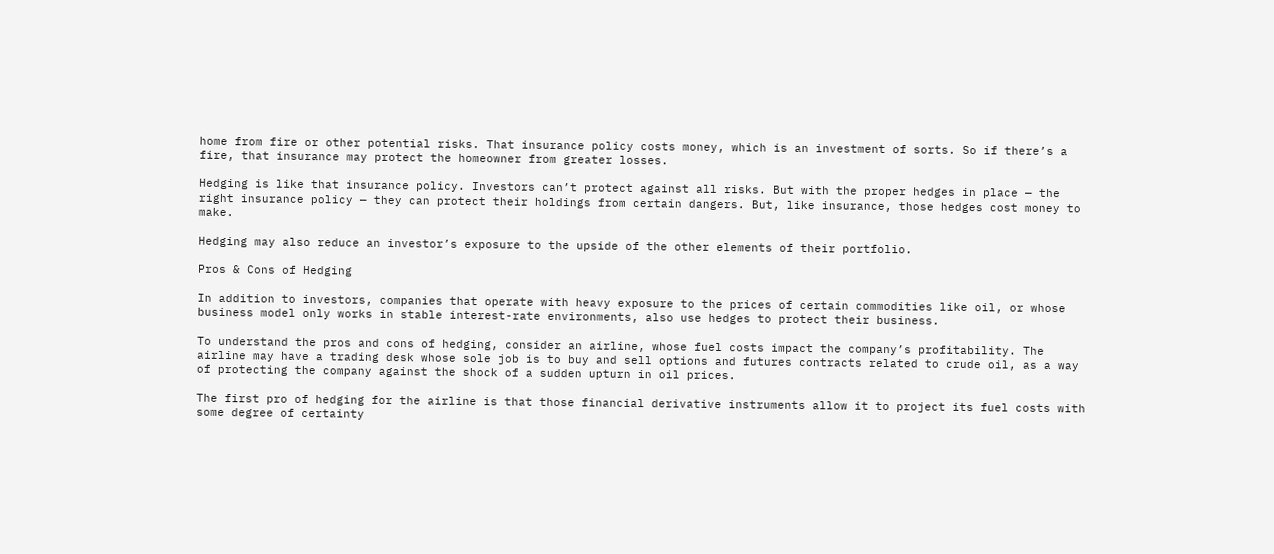home from fire or other potential risks. That insurance policy costs money, which is an investment of sorts. So if there’s a fire, that insurance may protect the homeowner from greater losses.

Hedging is like that insurance policy. Investors can’t protect against all risks. But with the proper hedges in place — the right insurance policy — they can protect their holdings from certain dangers. But, like insurance, those hedges cost money to make.

Hedging may also reduce an investor’s exposure to the upside of the other elements of their portfolio.

Pros & Cons of Hedging

In addition to investors, companies that operate with heavy exposure to the prices of certain commodities like oil, or whose business model only works in stable interest-rate environments, also use hedges to protect their business.

To understand the pros and cons of hedging, consider an airline, whose fuel costs impact the company’s profitability. The airline may have a trading desk whose sole job is to buy and sell options and futures contracts related to crude oil, as a way of protecting the company against the shock of a sudden upturn in oil prices.

The first pro of hedging for the airline is that those financial derivative instruments allow it to project its fuel costs with some degree of certainty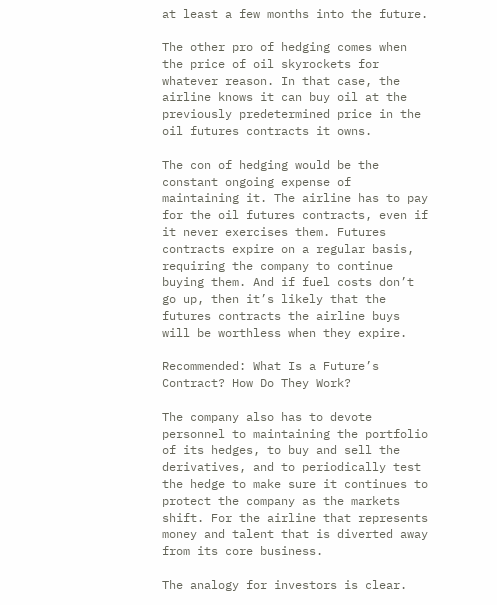at least a few months into the future.

The other pro of hedging comes when the price of oil skyrockets for whatever reason. In that case, the airline knows it can buy oil at the previously predetermined price in the oil futures contracts it owns.

The con of hedging would be the constant ongoing expense of maintaining it. The airline has to pay for the oil futures contracts, even if it never exercises them. Futures contracts expire on a regular basis, requiring the company to continue buying them. And if fuel costs don’t go up, then it’s likely that the futures contracts the airline buys will be worthless when they expire.

Recommended: What Is a Future’s Contract? How Do They Work?

The company also has to devote personnel to maintaining the portfolio of its hedges, to buy and sell the derivatives, and to periodically test the hedge to make sure it continues to protect the company as the markets shift. For the airline that represents money and talent that is diverted away from its core business.

The analogy for investors is clear.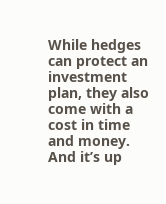While hedges can protect an investment plan, they also come with a cost in time and money. And it’s up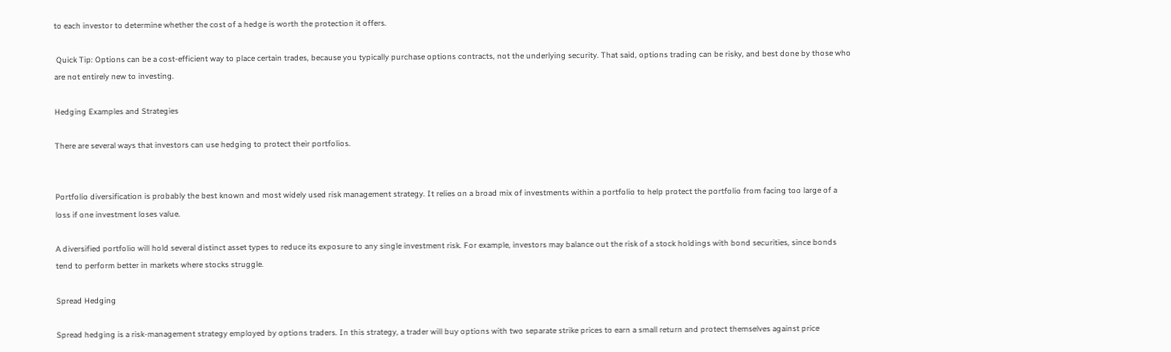to each investor to determine whether the cost of a hedge is worth the protection it offers.

 Quick Tip: Options can be a cost-efficient way to place certain trades, because you typically purchase options contracts, not the underlying security. That said, options trading can be risky, and best done by those who are not entirely new to investing.

Hedging Examples and Strategies

There are several ways that investors can use hedging to protect their portfolios.


Portfolio diversification is probably the best known and most widely used risk management strategy. It relies on a broad mix of investments within a portfolio to help protect the portfolio from facing too large of a loss if one investment loses value.

A diversified portfolio will hold several distinct asset types to reduce its exposure to any single investment risk. For example, investors may balance out the risk of a stock holdings with bond securities, since bonds tend to perform better in markets where stocks struggle.

Spread Hedging

Spread hedging is a risk-management strategy employed by options traders. In this strategy, a trader will buy options with two separate strike prices to earn a small return and protect themselves against price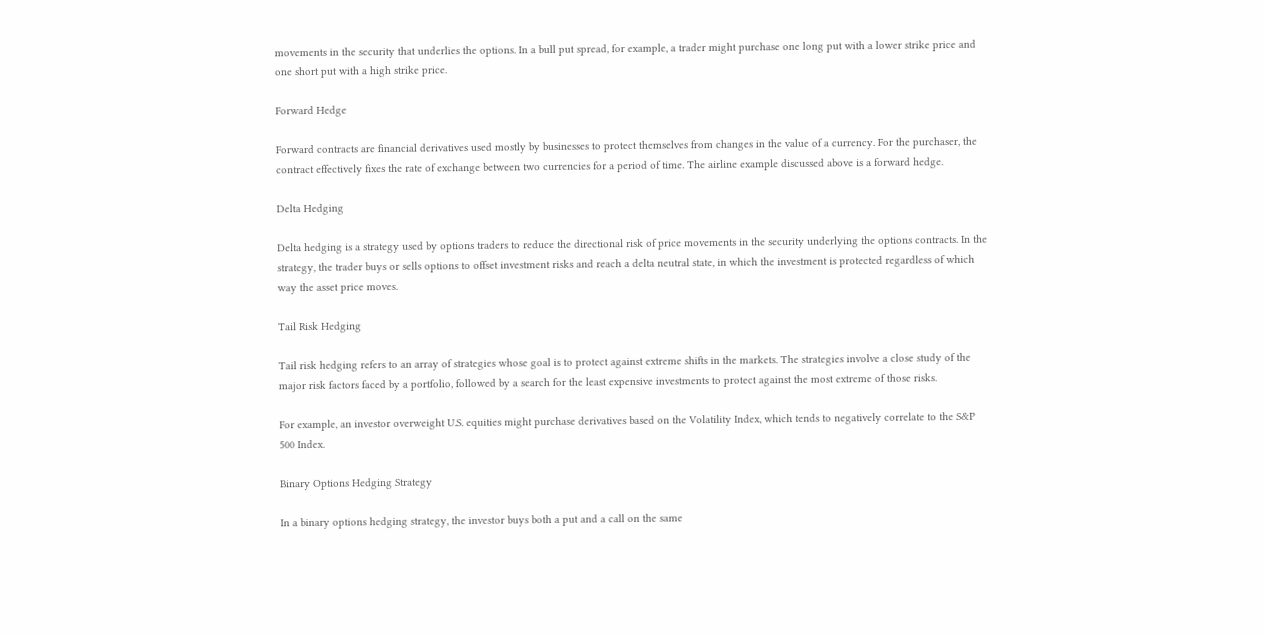movements in the security that underlies the options. In a bull put spread, for example, a trader might purchase one long put with a lower strike price and one short put with a high strike price.

Forward Hedge

Forward contracts are financial derivatives used mostly by businesses to protect themselves from changes in the value of a currency. For the purchaser, the contract effectively fixes the rate of exchange between two currencies for a period of time. The airline example discussed above is a forward hedge.

Delta Hedging

Delta hedging is a strategy used by options traders to reduce the directional risk of price movements in the security underlying the options contracts. In the strategy, the trader buys or sells options to offset investment risks and reach a delta neutral state, in which the investment is protected regardless of which way the asset price moves.

Tail Risk Hedging

Tail risk hedging refers to an array of strategies whose goal is to protect against extreme shifts in the markets. The strategies involve a close study of the major risk factors faced by a portfolio, followed by a search for the least expensive investments to protect against the most extreme of those risks.

For example, an investor overweight U.S. equities might purchase derivatives based on the Volatility Index, which tends to negatively correlate to the S&P 500 Index.

Binary Options Hedging Strategy

In a binary options hedging strategy, the investor buys both a put and a call on the same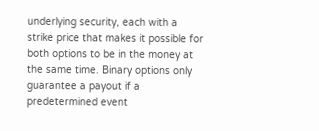underlying security, each with a strike price that makes it possible for both options to be in the money at the same time. Binary options only guarantee a payout if a predetermined event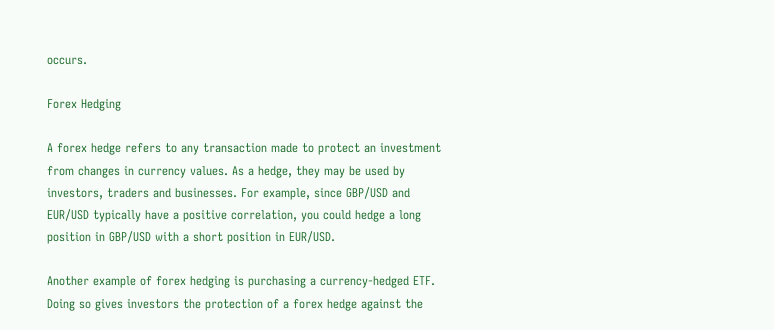occurs.

Forex Hedging

A forex hedge refers to any transaction made to protect an investment from changes in currency values. As a hedge, they may be used by investors, traders and businesses. For example, since GBP/USD and EUR/USD typically have a positive correlation, you could hedge a long position in GBP/USD with a short position in EUR/USD.

Another example of forex hedging is purchasing a currency-hedged ETF. Doing so gives investors the protection of a forex hedge against the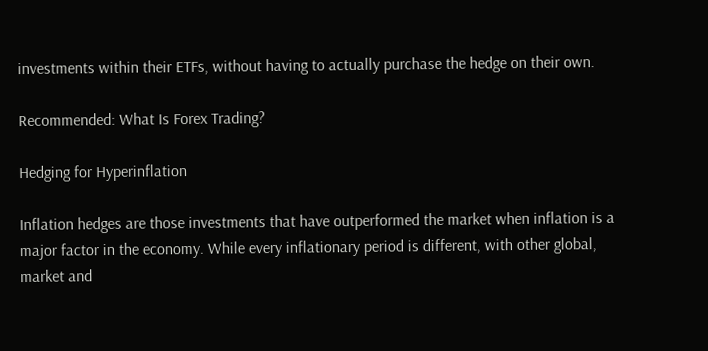investments within their ETFs, without having to actually purchase the hedge on their own.

Recommended: What Is Forex Trading?

Hedging for Hyperinflation

Inflation hedges are those investments that have outperformed the market when inflation is a major factor in the economy. While every inflationary period is different, with other global, market and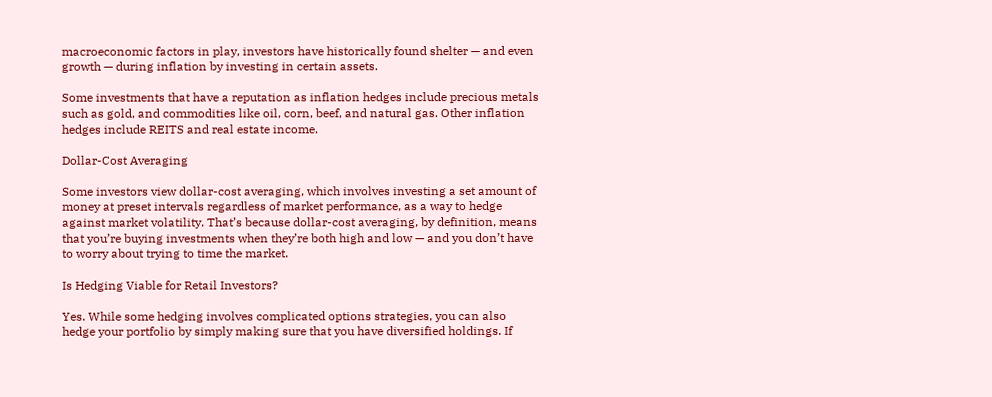macroeconomic factors in play, investors have historically found shelter — and even growth — during inflation by investing in certain assets.

Some investments that have a reputation as inflation hedges include precious metals such as gold, and commodities like oil, corn, beef, and natural gas. Other inflation hedges include REITS and real estate income.

Dollar-Cost Averaging

Some investors view dollar-cost averaging, which involves investing a set amount of money at preset intervals regardless of market performance, as a way to hedge against market volatility. That’s because dollar-cost averaging, by definition, means that you’re buying investments when they’re both high and low — and you don’t have to worry about trying to time the market.

Is Hedging Viable for Retail Investors?

Yes. While some hedging involves complicated options strategies, you can also hedge your portfolio by simply making sure that you have diversified holdings. If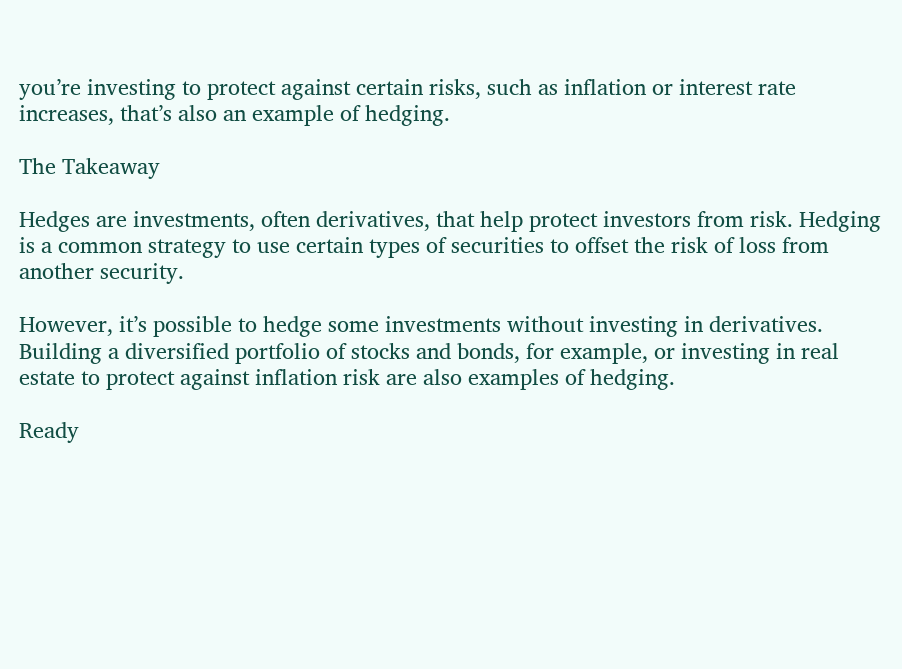you’re investing to protect against certain risks, such as inflation or interest rate increases, that’s also an example of hedging.

The Takeaway

Hedges are investments, often derivatives, that help protect investors from risk. Hedging is a common strategy to use certain types of securities to offset the risk of loss from another security.

However, it’s possible to hedge some investments without investing in derivatives. Building a diversified portfolio of stocks and bonds, for example, or investing in real estate to protect against inflation risk are also examples of hedging.

Ready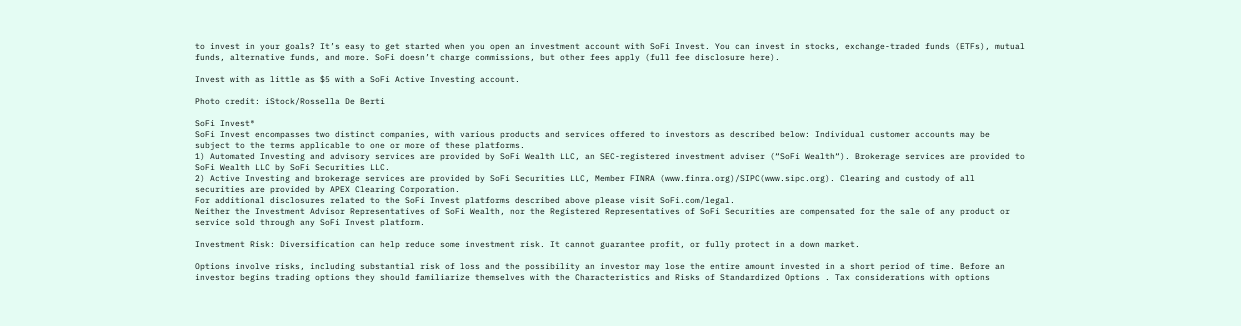to invest in your goals? It’s easy to get started when you open an investment account with SoFi Invest. You can invest in stocks, exchange-traded funds (ETFs), mutual funds, alternative funds, and more. SoFi doesn’t charge commissions, but other fees apply (full fee disclosure here).

Invest with as little as $5 with a SoFi Active Investing account.

Photo credit: iStock/Rossella De Berti

SoFi Invest®
SoFi Invest encompasses two distinct companies, with various products and services offered to investors as described below: Individual customer accounts may be subject to the terms applicable to one or more of these platforms.
1) Automated Investing and advisory services are provided by SoFi Wealth LLC, an SEC-registered investment adviser (“SoFi Wealth“). Brokerage services are provided to SoFi Wealth LLC by SoFi Securities LLC.
2) Active Investing and brokerage services are provided by SoFi Securities LLC, Member FINRA (www.finra.org)/SIPC(www.sipc.org). Clearing and custody of all securities are provided by APEX Clearing Corporation.
For additional disclosures related to the SoFi Invest platforms described above please visit SoFi.com/legal.
Neither the Investment Advisor Representatives of SoFi Wealth, nor the Registered Representatives of SoFi Securities are compensated for the sale of any product or service sold through any SoFi Invest platform.

Investment Risk: Diversification can help reduce some investment risk. It cannot guarantee profit, or fully protect in a down market.

Options involve risks, including substantial risk of loss and the possibility an investor may lose the entire amount invested in a short period of time. Before an investor begins trading options they should familiarize themselves with the Characteristics and Risks of Standardized Options . Tax considerations with options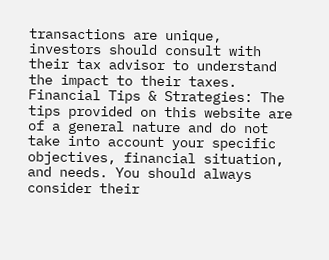transactions are unique, investors should consult with their tax advisor to understand the impact to their taxes.
Financial Tips & Strategies: The tips provided on this website are of a general nature and do not take into account your specific objectives, financial situation, and needs. You should always consider their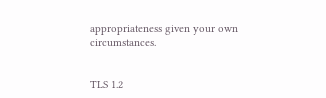appropriateness given your own circumstances.


TLS 1.2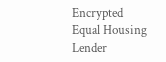Encrypted
Equal Housing Lender